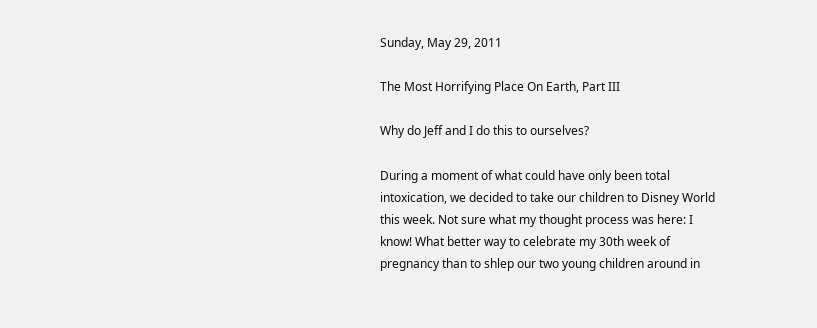Sunday, May 29, 2011

The Most Horrifying Place On Earth, Part III

Why do Jeff and I do this to ourselves?

During a moment of what could have only been total intoxication, we decided to take our children to Disney World this week. Not sure what my thought process was here: I know! What better way to celebrate my 30th week of pregnancy than to shlep our two young children around in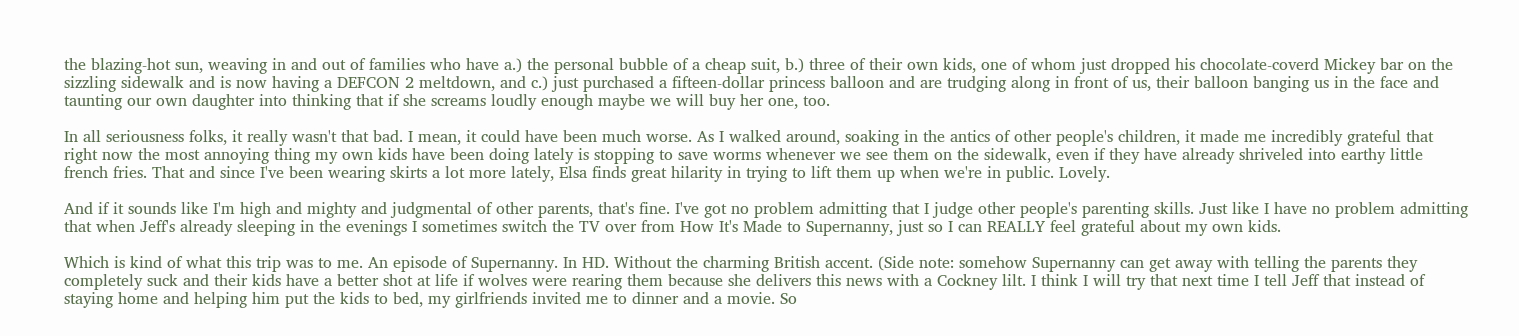the blazing-hot sun, weaving in and out of families who have a.) the personal bubble of a cheap suit, b.) three of their own kids, one of whom just dropped his chocolate-coverd Mickey bar on the sizzling sidewalk and is now having a DEFCON 2 meltdown, and c.) just purchased a fifteen-dollar princess balloon and are trudging along in front of us, their balloon banging us in the face and taunting our own daughter into thinking that if she screams loudly enough maybe we will buy her one, too.

In all seriousness folks, it really wasn't that bad. I mean, it could have been much worse. As I walked around, soaking in the antics of other people's children, it made me incredibly grateful that right now the most annoying thing my own kids have been doing lately is stopping to save worms whenever we see them on the sidewalk, even if they have already shriveled into earthy little french fries. That and since I've been wearing skirts a lot more lately, Elsa finds great hilarity in trying to lift them up when we're in public. Lovely.

And if it sounds like I'm high and mighty and judgmental of other parents, that's fine. I've got no problem admitting that I judge other people's parenting skills. Just like I have no problem admitting that when Jeff's already sleeping in the evenings I sometimes switch the TV over from How It's Made to Supernanny, just so I can REALLY feel grateful about my own kids.

Which is kind of what this trip was to me. An episode of Supernanny. In HD. Without the charming British accent. (Side note: somehow Supernanny can get away with telling the parents they completely suck and their kids have a better shot at life if wolves were rearing them because she delivers this news with a Cockney lilt. I think I will try that next time I tell Jeff that instead of staying home and helping him put the kids to bed, my girlfriends invited me to dinner and a movie. So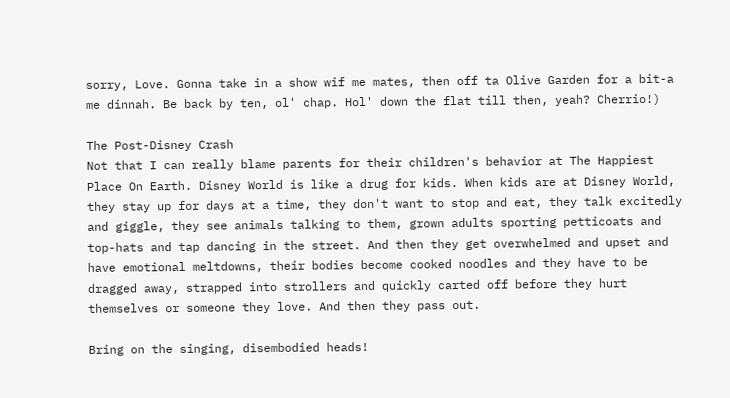sorry, Love. Gonna take in a show wif me mates, then off ta Olive Garden for a bit-a me dinnah. Be back by ten, ol' chap. Hol' down the flat till then, yeah? Cherrio!)

The Post-Disney Crash
Not that I can really blame parents for their children's behavior at The Happiest Place On Earth. Disney World is like a drug for kids. When kids are at Disney World, they stay up for days at a time, they don't want to stop and eat, they talk excitedly and giggle, they see animals talking to them, grown adults sporting petticoats and top-hats and tap dancing in the street. And then they get overwhelmed and upset and have emotional meltdowns, their bodies become cooked noodles and they have to be dragged away, strapped into strollers and quickly carted off before they hurt themselves or someone they love. And then they pass out.

Bring on the singing, disembodied heads!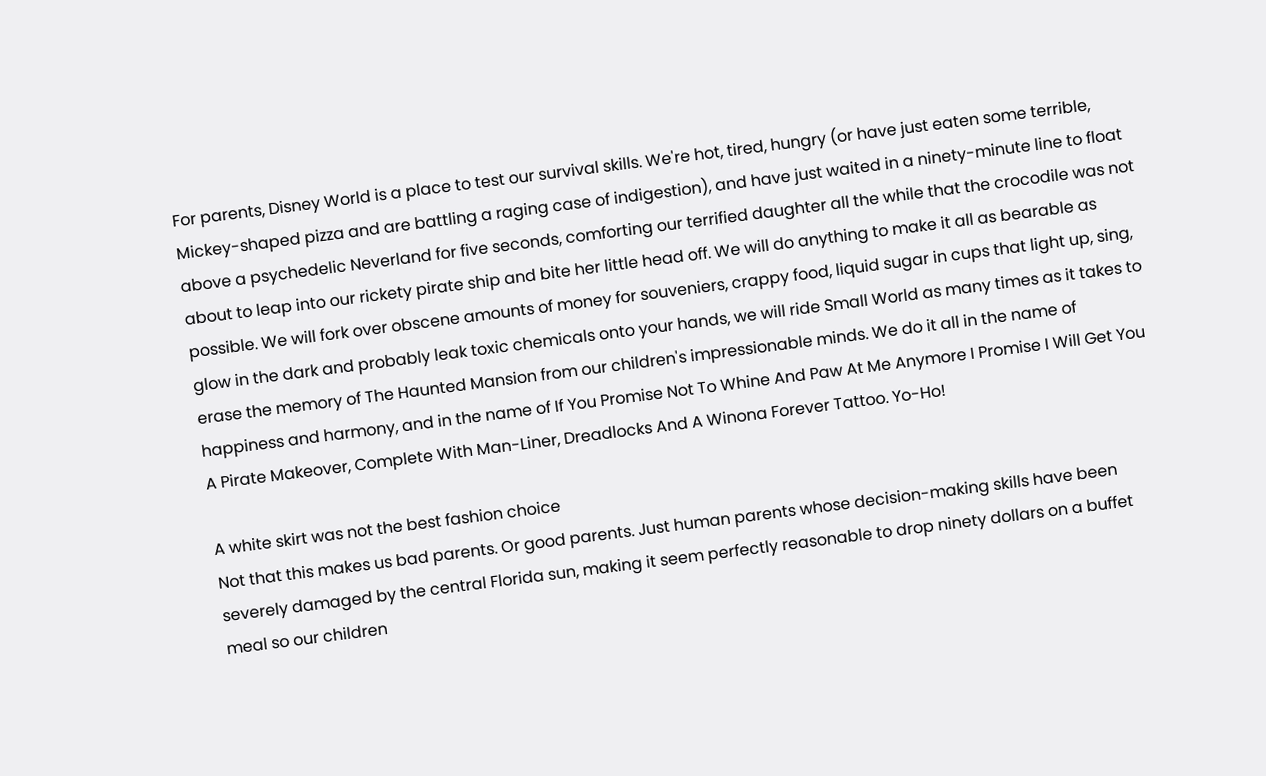For parents, Disney World is a place to test our survival skills. We're hot, tired, hungry (or have just eaten some terrible, Mickey-shaped pizza and are battling a raging case of indigestion), and have just waited in a ninety-minute line to float above a psychedelic Neverland for five seconds, comforting our terrified daughter all the while that the crocodile was not about to leap into our rickety pirate ship and bite her little head off. We will do anything to make it all as bearable as possible. We will fork over obscene amounts of money for souveniers, crappy food, liquid sugar in cups that light up, sing, glow in the dark and probably leak toxic chemicals onto your hands, we will ride Small World as many times as it takes to erase the memory of The Haunted Mansion from our children's impressionable minds. We do it all in the name of happiness and harmony, and in the name of If You Promise Not To Whine And Paw At Me Anymore I Promise I Will Get You A Pirate Makeover, Complete With Man-Liner, Dreadlocks And A Winona Forever Tattoo. Yo-Ho!

A white skirt was not the best fashion choice
Not that this makes us bad parents. Or good parents. Just human parents whose decision-making skills have been severely damaged by the central Florida sun, making it seem perfectly reasonable to drop ninety dollars on a buffet meal so our children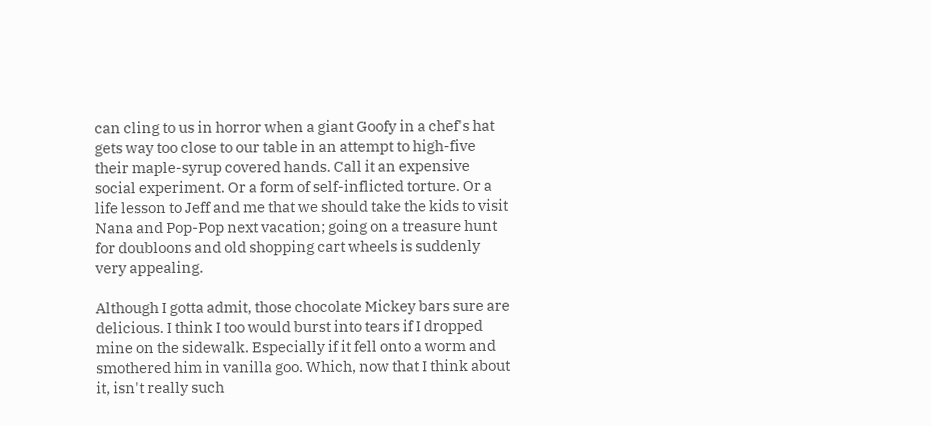can cling to us in horror when a giant Goofy in a chef's hat gets way too close to our table in an attempt to high-five their maple-syrup covered hands. Call it an expensive social experiment. Or a form of self-inflicted torture. Or a life lesson to Jeff and me that we should take the kids to visit Nana and Pop-Pop next vacation; going on a treasure hunt for doubloons and old shopping cart wheels is suddenly very appealing.

Although I gotta admit, those chocolate Mickey bars sure are delicious. I think I too would burst into tears if I dropped mine on the sidewalk. Especially if it fell onto a worm and smothered him in vanilla goo. Which, now that I think about it, isn't really such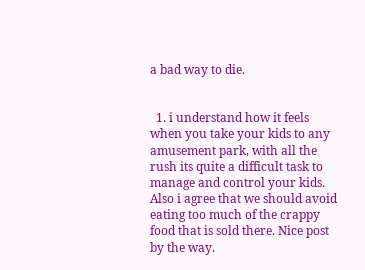a bad way to die.


  1. i understand how it feels when you take your kids to any amusement park, with all the rush its quite a difficult task to manage and control your kids. Also i agree that we should avoid eating too much of the crappy food that is sold there. Nice post by the way.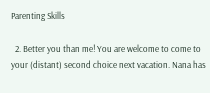Parenting Skills

  2. Better you than me! You are welcome to come to your (distant) second choice next vacation. Nana has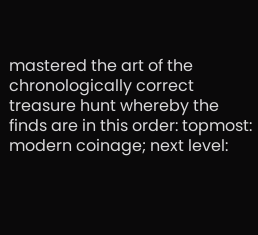mastered the art of the chronologically correct treasure hunt whereby the finds are in this order: topmost: modern coinage; next level: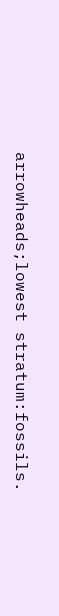arrowheads;lowest stratum:fossils.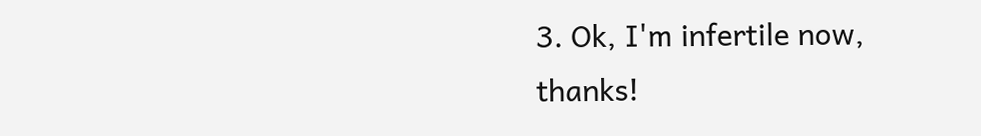3. Ok, I'm infertile now, thanks!